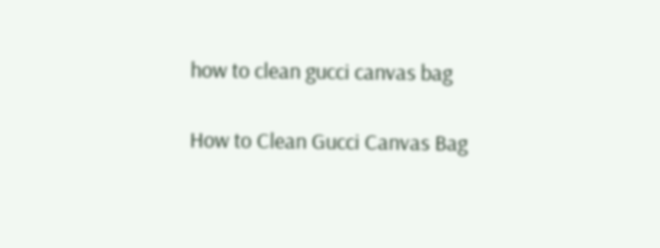how to clean gucci canvas bag

How to Clean Gucci Canvas Bag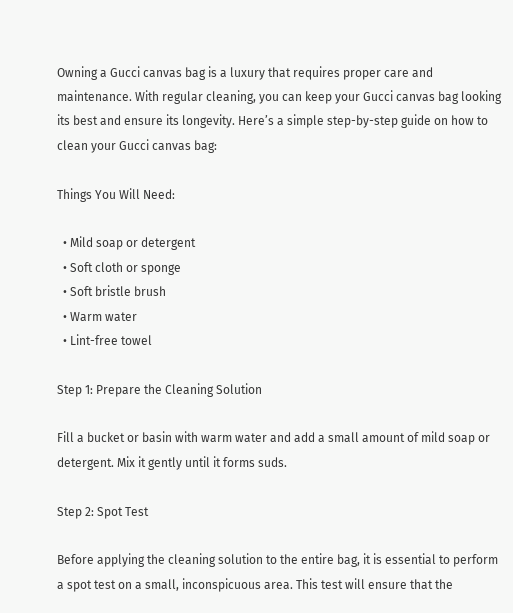Owning a Gucci canvas bag is a luxury that requires proper care and maintenance. With regular cleaning, you can keep your Gucci canvas bag looking its best and ensure its longevity. Here’s a simple step-by-step guide on how to clean your Gucci canvas bag:

Things You Will Need:

  • Mild soap or detergent
  • Soft cloth or sponge
  • Soft bristle brush
  • Warm water
  • Lint-free towel

Step 1: Prepare the Cleaning Solution

Fill a bucket or basin with warm water and add a small amount of mild soap or detergent. Mix it gently until it forms suds.

Step 2: Spot Test

Before applying the cleaning solution to the entire bag, it is essential to perform a spot test on a small, inconspicuous area. This test will ensure that the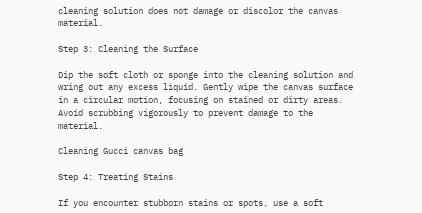cleaning solution does not damage or discolor the canvas material.

Step 3: Cleaning the Surface

Dip the soft cloth or sponge into the cleaning solution and wring out any excess liquid. Gently wipe the canvas surface in a circular motion, focusing on stained or dirty areas. Avoid scrubbing vigorously to prevent damage to the material.

Cleaning Gucci canvas bag

Step 4: Treating Stains

If you encounter stubborn stains or spots, use a soft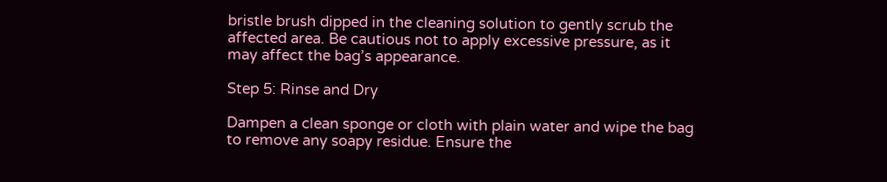bristle brush dipped in the cleaning solution to gently scrub the affected area. Be cautious not to apply excessive pressure, as it may affect the bag’s appearance.

Step 5: Rinse and Dry

Dampen a clean sponge or cloth with plain water and wipe the bag to remove any soapy residue. Ensure the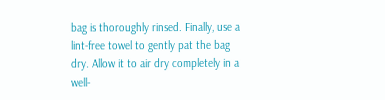bag is thoroughly rinsed. Finally, use a lint-free towel to gently pat the bag dry. Allow it to air dry completely in a well-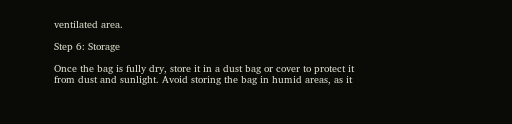ventilated area.

Step 6: Storage

Once the bag is fully dry, store it in a dust bag or cover to protect it from dust and sunlight. Avoid storing the bag in humid areas, as it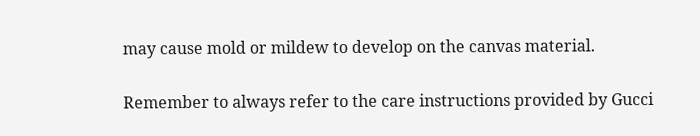may cause mold or mildew to develop on the canvas material.

Remember to always refer to the care instructions provided by Gucci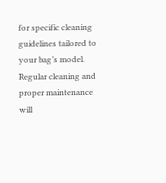for specific cleaning guidelines tailored to your bag’s model. Regular cleaning and proper maintenance will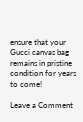ensure that your Gucci canvas bag remains in pristine condition for years to come!

Leave a Comment